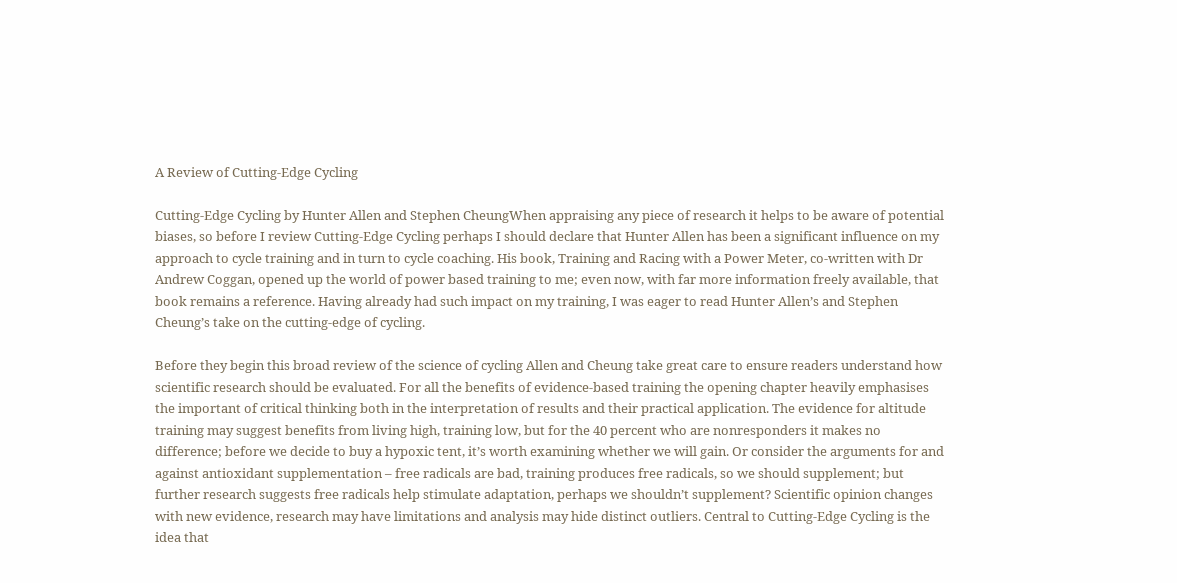A Review of Cutting-Edge Cycling

Cutting-Edge Cycling by Hunter Allen and Stephen CheungWhen appraising any piece of research it helps to be aware of potential biases, so before I review Cutting-Edge Cycling perhaps I should declare that Hunter Allen has been a significant influence on my approach to cycle training and in turn to cycle coaching. His book, Training and Racing with a Power Meter, co-written with Dr Andrew Coggan, opened up the world of power based training to me; even now, with far more information freely available, that book remains a reference. Having already had such impact on my training, I was eager to read Hunter Allen’s and Stephen Cheung’s take on the cutting-edge of cycling.

Before they begin this broad review of the science of cycling Allen and Cheung take great care to ensure readers understand how scientific research should be evaluated. For all the benefits of evidence-based training the opening chapter heavily emphasises the important of critical thinking both in the interpretation of results and their practical application. The evidence for altitude training may suggest benefits from living high, training low, but for the 40 percent who are nonresponders it makes no difference; before we decide to buy a hypoxic tent, it’s worth examining whether we will gain. Or consider the arguments for and against antioxidant supplementation – free radicals are bad, training produces free radicals, so we should supplement; but further research suggests free radicals help stimulate adaptation, perhaps we shouldn’t supplement? Scientific opinion changes with new evidence, research may have limitations and analysis may hide distinct outliers. Central to Cutting-Edge Cycling is the idea that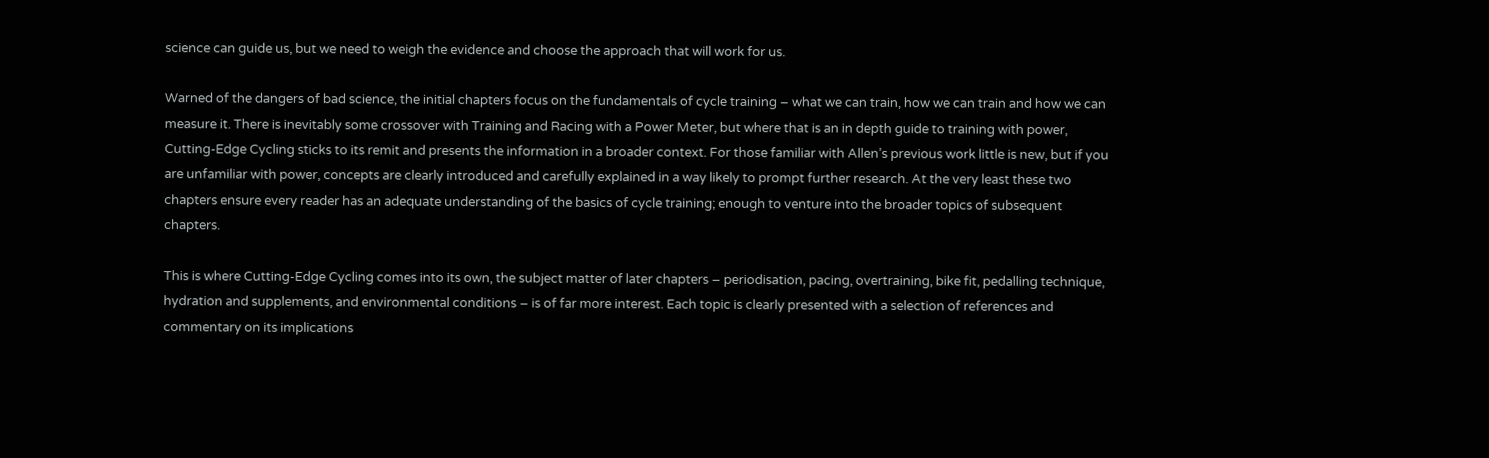science can guide us, but we need to weigh the evidence and choose the approach that will work for us.

Warned of the dangers of bad science, the initial chapters focus on the fundamentals of cycle training – what we can train, how we can train and how we can measure it. There is inevitably some crossover with Training and Racing with a Power Meter, but where that is an in depth guide to training with power, Cutting-Edge Cycling sticks to its remit and presents the information in a broader context. For those familiar with Allen’s previous work little is new, but if you are unfamiliar with power, concepts are clearly introduced and carefully explained in a way likely to prompt further research. At the very least these two chapters ensure every reader has an adequate understanding of the basics of cycle training; enough to venture into the broader topics of subsequent chapters.

This is where Cutting-Edge Cycling comes into its own, the subject matter of later chapters – periodisation, pacing, overtraining, bike fit, pedalling technique, hydration and supplements, and environmental conditions – is of far more interest. Each topic is clearly presented with a selection of references and commentary on its implications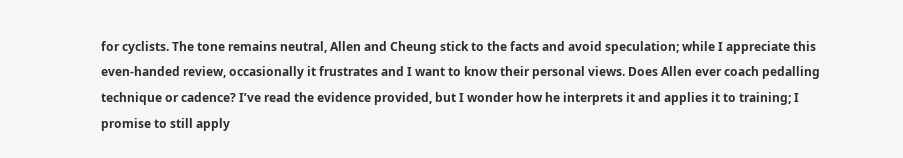for cyclists. The tone remains neutral, Allen and Cheung stick to the facts and avoid speculation; while I appreciate this even-handed review, occasionally it frustrates and I want to know their personal views. Does Allen ever coach pedalling technique or cadence? I’ve read the evidence provided, but I wonder how he interprets it and applies it to training; I promise to still apply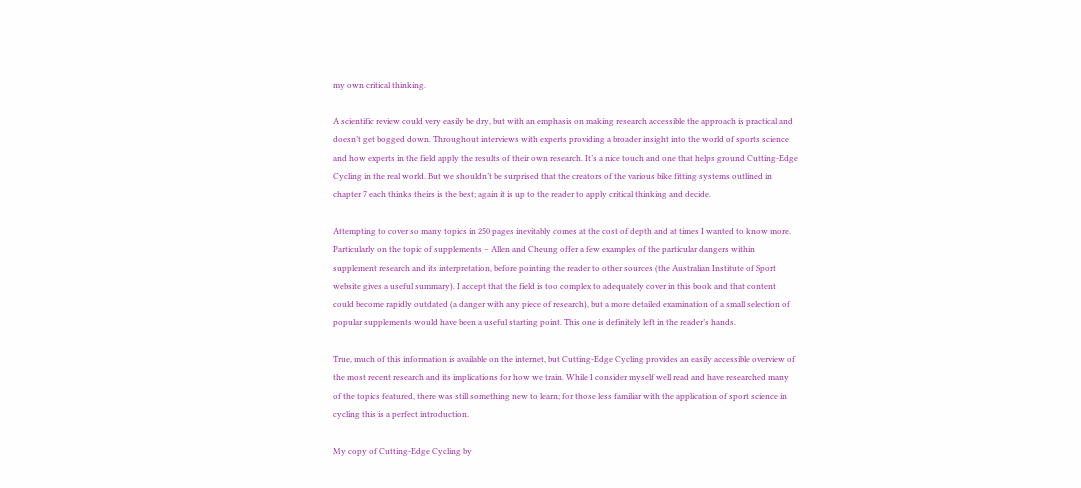my own critical thinking.

A scientific review could very easily be dry, but with an emphasis on making research accessible the approach is practical and doesn’t get bogged down. Throughout interviews with experts providing a broader insight into the world of sports science and how experts in the field apply the results of their own research. It’s a nice touch and one that helps ground Cutting-Edge Cycling in the real world. But we shouldn’t be surprised that the creators of the various bike fitting systems outlined in chapter 7 each thinks theirs is the best; again it is up to the reader to apply critical thinking and decide.

Attempting to cover so many topics in 250 pages inevitably comes at the cost of depth and at times I wanted to know more. Particularly on the topic of supplements – Allen and Cheung offer a few examples of the particular dangers within supplement research and its interpretation, before pointing the reader to other sources (the Australian Institute of Sport website gives a useful summary). I accept that the field is too complex to adequately cover in this book and that content could become rapidly outdated (a danger with any piece of research), but a more detailed examination of a small selection of popular supplements would have been a useful starting point. This one is definitely left in the reader’s hands.

True, much of this information is available on the internet, but Cutting-Edge Cycling provides an easily accessible overview of the most recent research and its implications for how we train. While I consider myself well read and have researched many of the topics featured, there was still something new to learn; for those less familiar with the application of sport science in cycling this is a perfect introduction.

My copy of Cutting-Edge Cycling by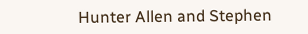Hunter Allen and Stephen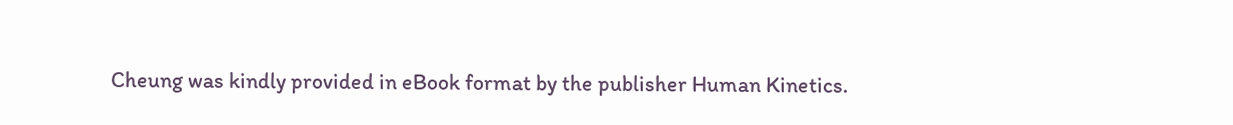Cheung was kindly provided in eBook format by the publisher Human Kinetics.